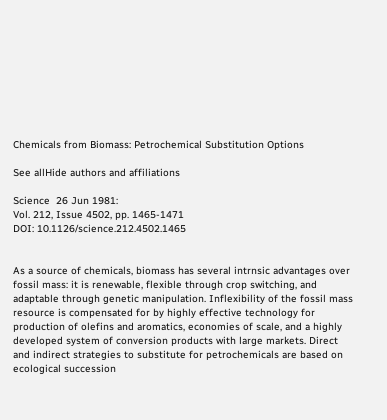Chemicals from Biomass: Petrochemical Substitution Options

See allHide authors and affiliations

Science  26 Jun 1981:
Vol. 212, Issue 4502, pp. 1465-1471
DOI: 10.1126/science.212.4502.1465


As a source of chemicals, biomass has several intrnsic advantages over fossil mass: it is renewable, flexible through crop switching, and adaptable through genetic manipulation. Inflexibility of the fossil mass resource is compensated for by highly effective technology for production of olefins and aromatics, economies of scale, and a highly developed system of conversion products with large markets. Direct and indirect strategies to substitute for petrochemicals are based on ecological succession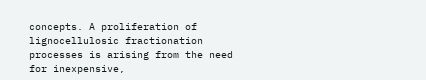concepts. A proliferation of lignocellulosic fractionation processes is arising from the need for inexpensive,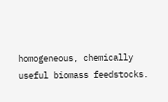homogeneous, chemically useful biomass feedstocks.